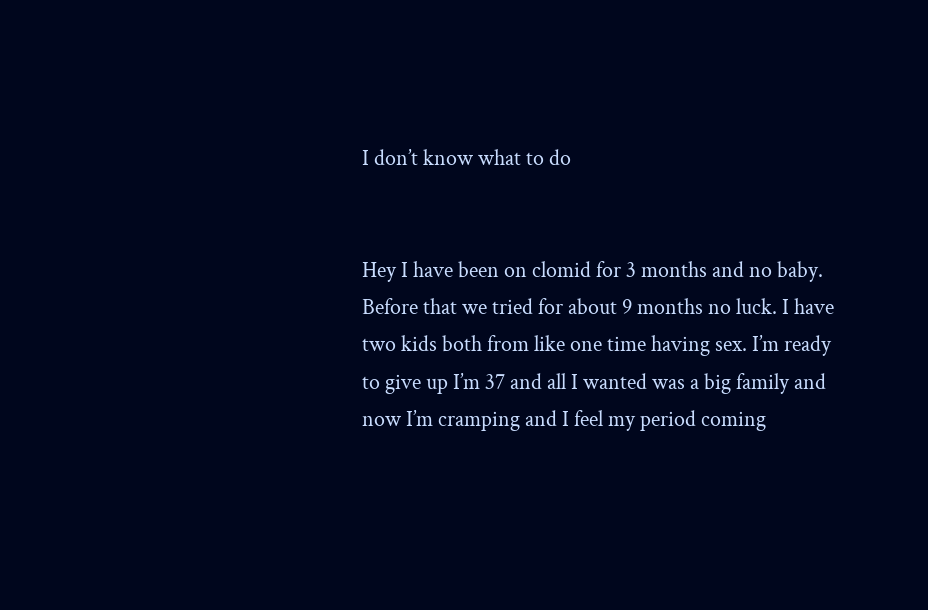I don’t know what to do


Hey I have been on clomid for 3 months and no baby. Before that we tried for about 9 months no luck. I have two kids both from like one time having sex. I’m ready to give up I’m 37 and all I wanted was a big family and now I’m cramping and I feel my period coming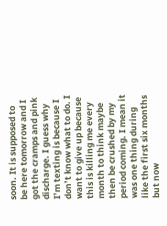soon. It is supposed to be here tomorrow and I got the cramps and pink discharge. I guess why I’m texting is because I don’t know what to do. I want to give up because this is killing me every month to think maybe then be crushed by my period coming. I mean it was one thing during like the first six months but now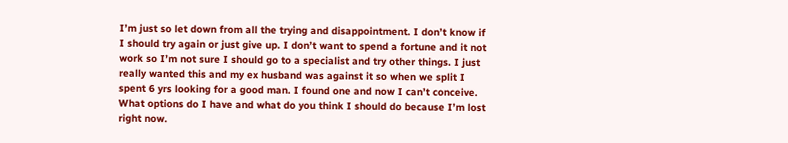I’m just so let down from all the trying and disappointment. I don’t know if I should try again or just give up. I don’t want to spend a fortune and it not work so I’m not sure I should go to a specialist and try other things. I just really wanted this and my ex husband was against it so when we split I spent 6 yrs looking for a good man. I found one and now I can’t conceive. What options do I have and what do you think I should do because I’m lost right now.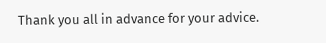Thank you all in advance for your advice.